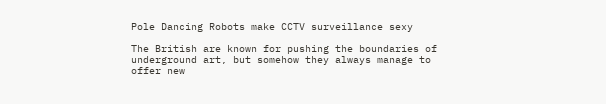Pole Dancing Robots make CCTV surveillance sexy

The British are known for pushing the boundaries of underground art, but somehow they always manage to offer new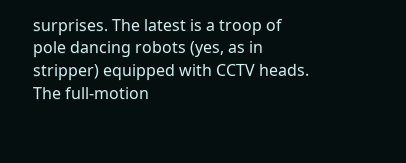surprises. The latest is a troop of pole dancing robots (yes, as in stripper) equipped with CCTV heads. The full-motion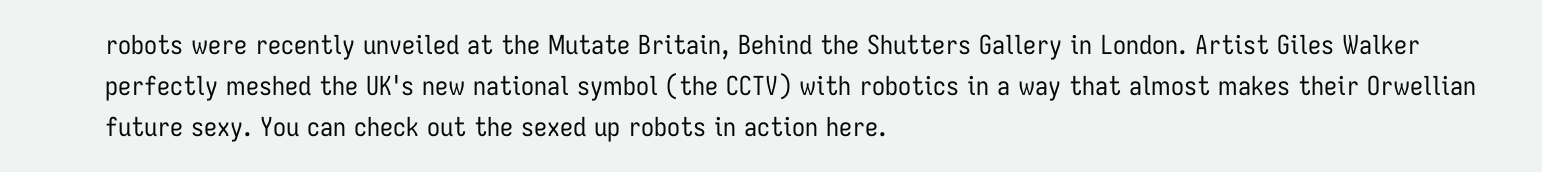robots were recently unveiled at the Mutate Britain, Behind the Shutters Gallery in London. Artist Giles Walker perfectly meshed the UK's new national symbol (the CCTV) with robotics in a way that almost makes their Orwellian future sexy. You can check out the sexed up robots in action here.